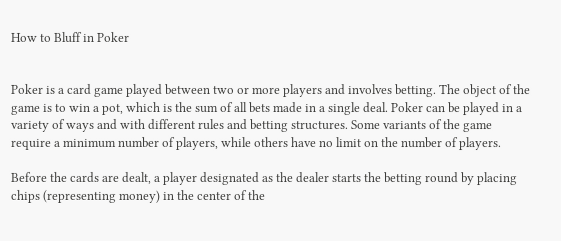How to Bluff in Poker


Poker is a card game played between two or more players and involves betting. The object of the game is to win a pot, which is the sum of all bets made in a single deal. Poker can be played in a variety of ways and with different rules and betting structures. Some variants of the game require a minimum number of players, while others have no limit on the number of players.

Before the cards are dealt, a player designated as the dealer starts the betting round by placing chips (representing money) in the center of the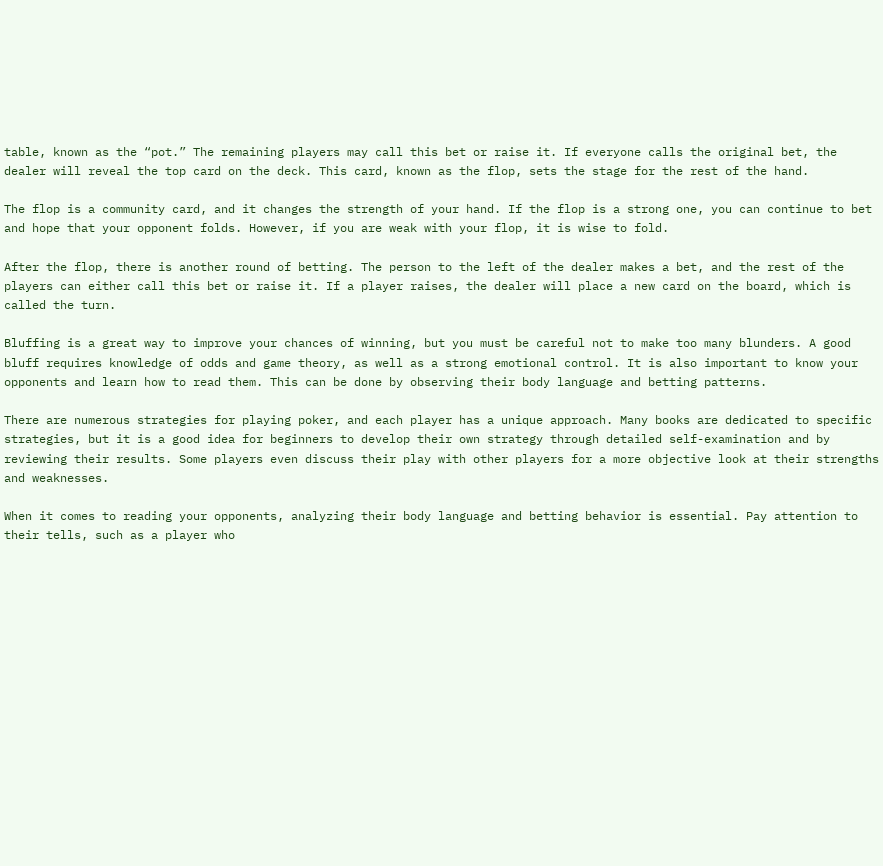table, known as the “pot.” The remaining players may call this bet or raise it. If everyone calls the original bet, the dealer will reveal the top card on the deck. This card, known as the flop, sets the stage for the rest of the hand.

The flop is a community card, and it changes the strength of your hand. If the flop is a strong one, you can continue to bet and hope that your opponent folds. However, if you are weak with your flop, it is wise to fold.

After the flop, there is another round of betting. The person to the left of the dealer makes a bet, and the rest of the players can either call this bet or raise it. If a player raises, the dealer will place a new card on the board, which is called the turn.

Bluffing is a great way to improve your chances of winning, but you must be careful not to make too many blunders. A good bluff requires knowledge of odds and game theory, as well as a strong emotional control. It is also important to know your opponents and learn how to read them. This can be done by observing their body language and betting patterns.

There are numerous strategies for playing poker, and each player has a unique approach. Many books are dedicated to specific strategies, but it is a good idea for beginners to develop their own strategy through detailed self-examination and by reviewing their results. Some players even discuss their play with other players for a more objective look at their strengths and weaknesses.

When it comes to reading your opponents, analyzing their body language and betting behavior is essential. Pay attention to their tells, such as a player who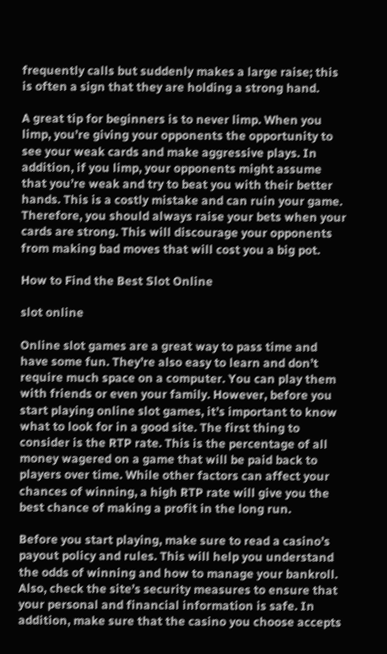frequently calls but suddenly makes a large raise; this is often a sign that they are holding a strong hand.

A great tip for beginners is to never limp. When you limp, you’re giving your opponents the opportunity to see your weak cards and make aggressive plays. In addition, if you limp, your opponents might assume that you’re weak and try to beat you with their better hands. This is a costly mistake and can ruin your game. Therefore, you should always raise your bets when your cards are strong. This will discourage your opponents from making bad moves that will cost you a big pot.

How to Find the Best Slot Online

slot online

Online slot games are a great way to pass time and have some fun. They’re also easy to learn and don’t require much space on a computer. You can play them with friends or even your family. However, before you start playing online slot games, it’s important to know what to look for in a good site. The first thing to consider is the RTP rate. This is the percentage of all money wagered on a game that will be paid back to players over time. While other factors can affect your chances of winning, a high RTP rate will give you the best chance of making a profit in the long run.

Before you start playing, make sure to read a casino’s payout policy and rules. This will help you understand the odds of winning and how to manage your bankroll. Also, check the site’s security measures to ensure that your personal and financial information is safe. In addition, make sure that the casino you choose accepts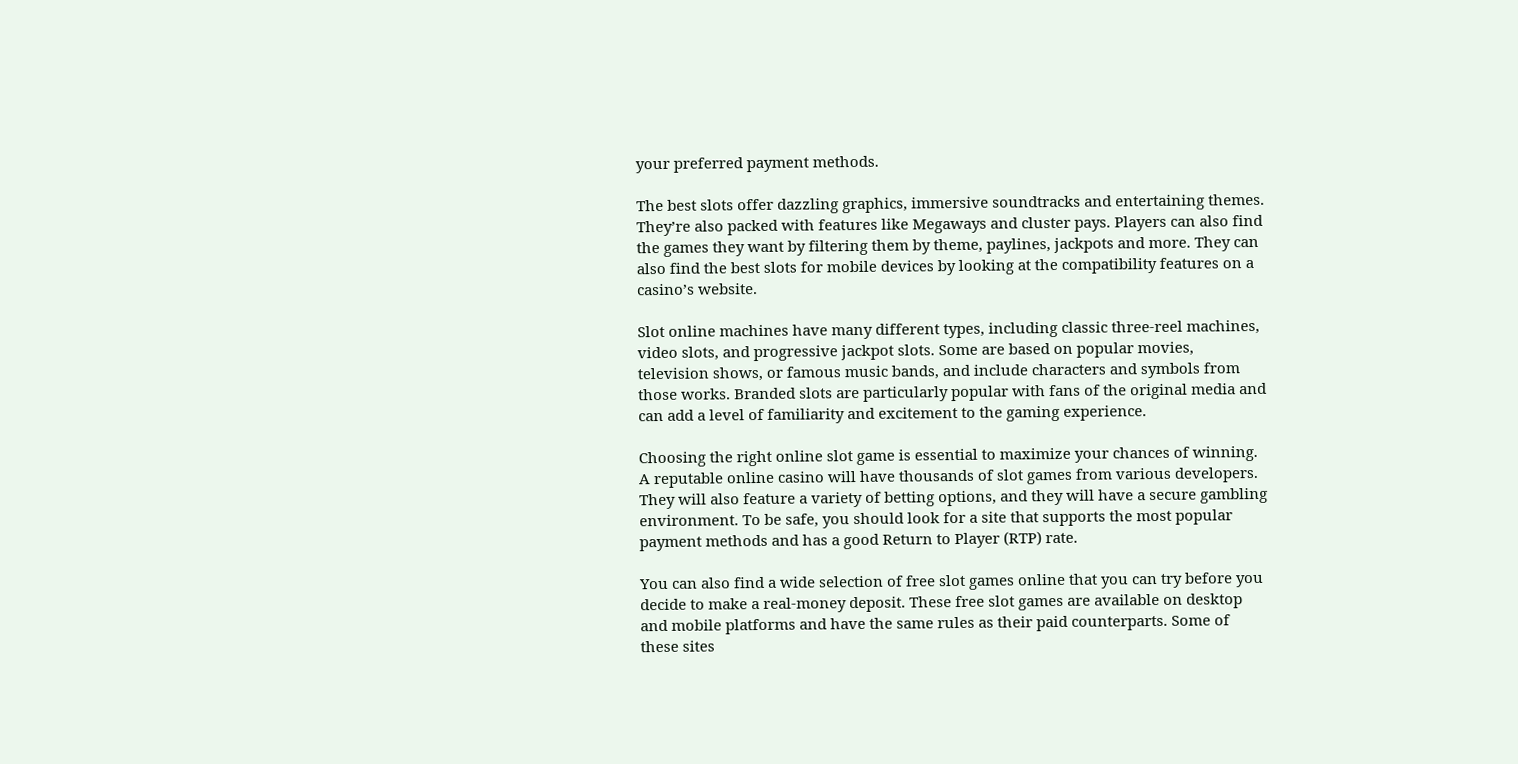your preferred payment methods.

The best slots offer dazzling graphics, immersive soundtracks and entertaining themes. They’re also packed with features like Megaways and cluster pays. Players can also find the games they want by filtering them by theme, paylines, jackpots and more. They can also find the best slots for mobile devices by looking at the compatibility features on a casino’s website.

Slot online machines have many different types, including classic three-reel machines, video slots, and progressive jackpot slots. Some are based on popular movies, television shows, or famous music bands, and include characters and symbols from those works. Branded slots are particularly popular with fans of the original media and can add a level of familiarity and excitement to the gaming experience.

Choosing the right online slot game is essential to maximize your chances of winning. A reputable online casino will have thousands of slot games from various developers. They will also feature a variety of betting options, and they will have a secure gambling environment. To be safe, you should look for a site that supports the most popular payment methods and has a good Return to Player (RTP) rate.

You can also find a wide selection of free slot games online that you can try before you decide to make a real-money deposit. These free slot games are available on desktop and mobile platforms and have the same rules as their paid counterparts. Some of these sites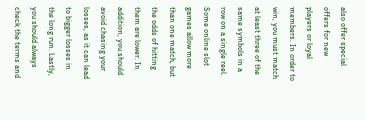also offer special offers for new players or loyal members. In order to win, you must match at least three of the same symbols in a row on a single reel. Some online slot games allow more than one match, but the odds of hitting them are lower. In addition, you should avoid chasing your losses, as it can lead to bigger losses in the long run. Lastly, you should always check the terms and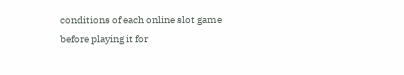conditions of each online slot game before playing it for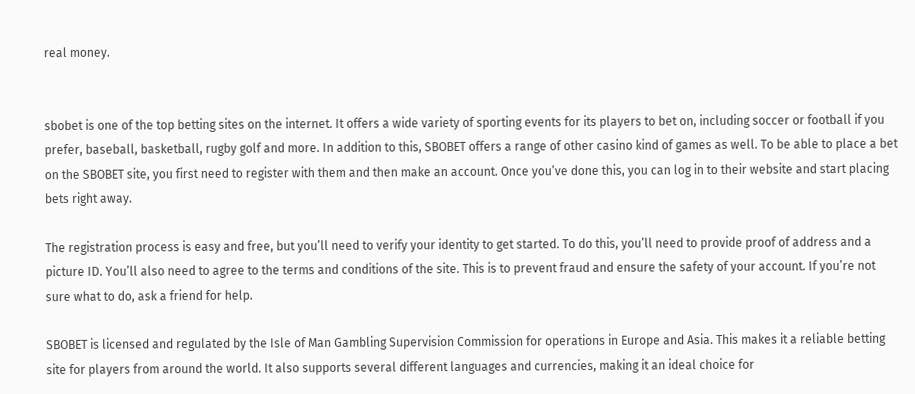real money.


sbobet is one of the top betting sites on the internet. It offers a wide variety of sporting events for its players to bet on, including soccer or football if you prefer, baseball, basketball, rugby golf and more. In addition to this, SBOBET offers a range of other casino kind of games as well. To be able to place a bet on the SBOBET site, you first need to register with them and then make an account. Once you’ve done this, you can log in to their website and start placing bets right away.

The registration process is easy and free, but you’ll need to verify your identity to get started. To do this, you’ll need to provide proof of address and a picture ID. You’ll also need to agree to the terms and conditions of the site. This is to prevent fraud and ensure the safety of your account. If you’re not sure what to do, ask a friend for help.

SBOBET is licensed and regulated by the Isle of Man Gambling Supervision Commission for operations in Europe and Asia. This makes it a reliable betting site for players from around the world. It also supports several different languages and currencies, making it an ideal choice for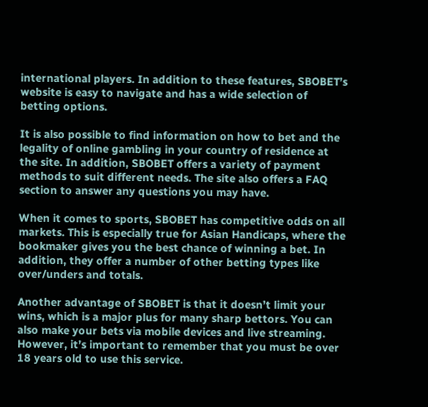international players. In addition to these features, SBOBET’s website is easy to navigate and has a wide selection of betting options.

It is also possible to find information on how to bet and the legality of online gambling in your country of residence at the site. In addition, SBOBET offers a variety of payment methods to suit different needs. The site also offers a FAQ section to answer any questions you may have.

When it comes to sports, SBOBET has competitive odds on all markets. This is especially true for Asian Handicaps, where the bookmaker gives you the best chance of winning a bet. In addition, they offer a number of other betting types like over/unders and totals.

Another advantage of SBOBET is that it doesn’t limit your wins, which is a major plus for many sharp bettors. You can also make your bets via mobile devices and live streaming. However, it’s important to remember that you must be over 18 years old to use this service.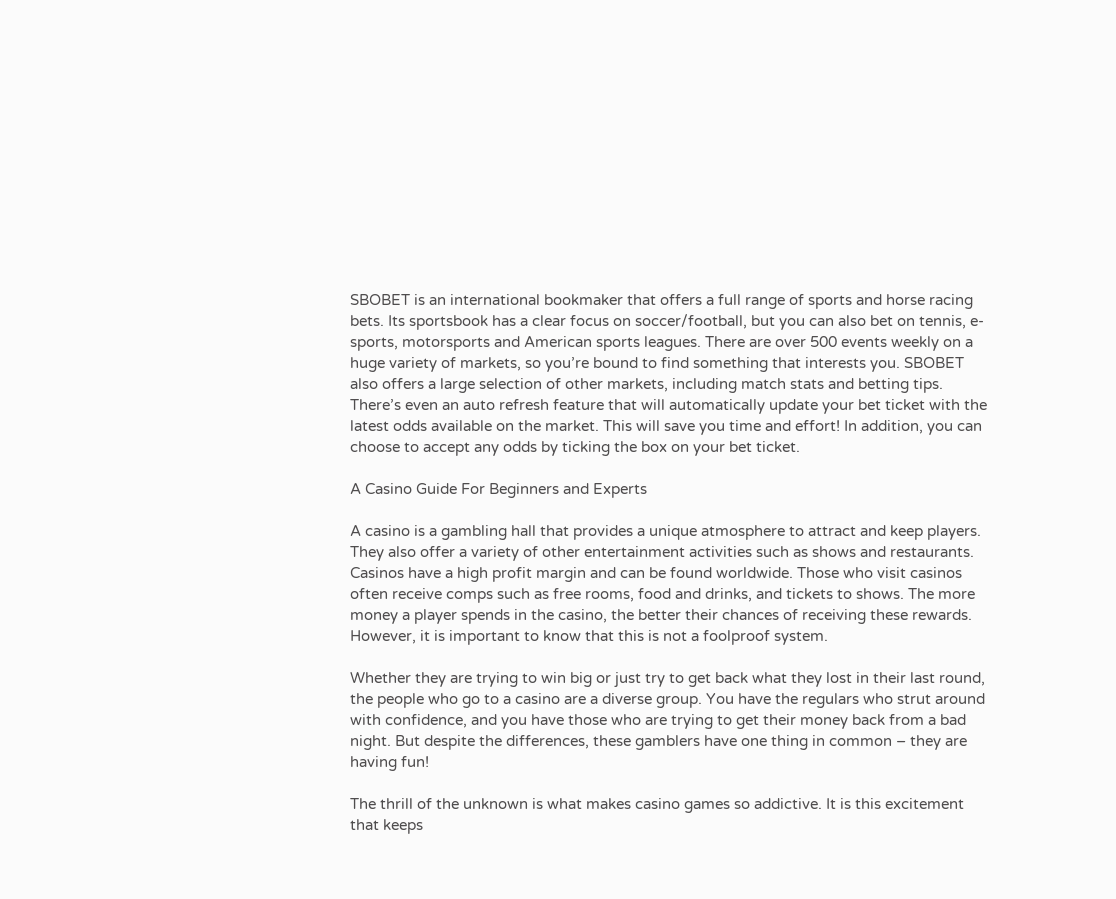SBOBET is an international bookmaker that offers a full range of sports and horse racing bets. Its sportsbook has a clear focus on soccer/football, but you can also bet on tennis, e-sports, motorsports and American sports leagues. There are over 500 events weekly on a huge variety of markets, so you’re bound to find something that interests you. SBOBET also offers a large selection of other markets, including match stats and betting tips. There’s even an auto refresh feature that will automatically update your bet ticket with the latest odds available on the market. This will save you time and effort! In addition, you can choose to accept any odds by ticking the box on your bet ticket.

A Casino Guide For Beginners and Experts

A casino is a gambling hall that provides a unique atmosphere to attract and keep players. They also offer a variety of other entertainment activities such as shows and restaurants. Casinos have a high profit margin and can be found worldwide. Those who visit casinos often receive comps such as free rooms, food and drinks, and tickets to shows. The more money a player spends in the casino, the better their chances of receiving these rewards. However, it is important to know that this is not a foolproof system.

Whether they are trying to win big or just try to get back what they lost in their last round, the people who go to a casino are a diverse group. You have the regulars who strut around with confidence, and you have those who are trying to get their money back from a bad night. But despite the differences, these gamblers have one thing in common – they are having fun!

The thrill of the unknown is what makes casino games so addictive. It is this excitement that keeps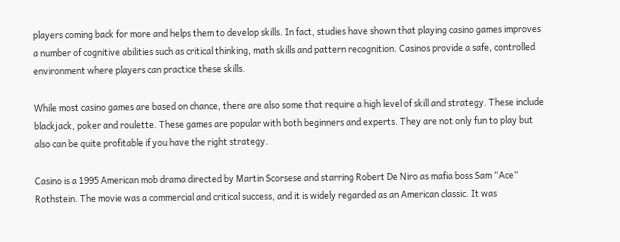players coming back for more and helps them to develop skills. In fact, studies have shown that playing casino games improves a number of cognitive abilities such as critical thinking, math skills and pattern recognition. Casinos provide a safe, controlled environment where players can practice these skills.

While most casino games are based on chance, there are also some that require a high level of skill and strategy. These include blackjack, poker and roulette. These games are popular with both beginners and experts. They are not only fun to play but also can be quite profitable if you have the right strategy.

Casino is a 1995 American mob drama directed by Martin Scorsese and starring Robert De Niro as mafia boss Sam “Ace” Rothstein. The movie was a commercial and critical success, and it is widely regarded as an American classic. It was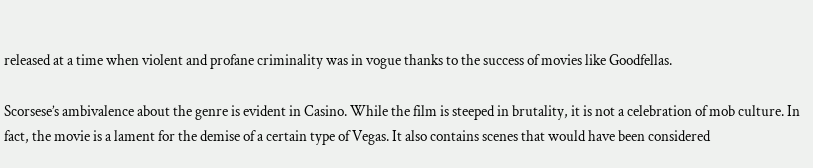released at a time when violent and profane criminality was in vogue thanks to the success of movies like Goodfellas.

Scorsese’s ambivalence about the genre is evident in Casino. While the film is steeped in brutality, it is not a celebration of mob culture. In fact, the movie is a lament for the demise of a certain type of Vegas. It also contains scenes that would have been considered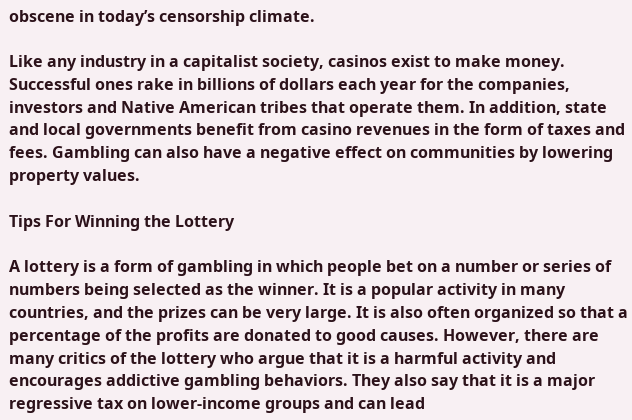obscene in today’s censorship climate.

Like any industry in a capitalist society, casinos exist to make money. Successful ones rake in billions of dollars each year for the companies, investors and Native American tribes that operate them. In addition, state and local governments benefit from casino revenues in the form of taxes and fees. Gambling can also have a negative effect on communities by lowering property values.

Tips For Winning the Lottery

A lottery is a form of gambling in which people bet on a number or series of numbers being selected as the winner. It is a popular activity in many countries, and the prizes can be very large. It is also often organized so that a percentage of the profits are donated to good causes. However, there are many critics of the lottery who argue that it is a harmful activity and encourages addictive gambling behaviors. They also say that it is a major regressive tax on lower-income groups and can lead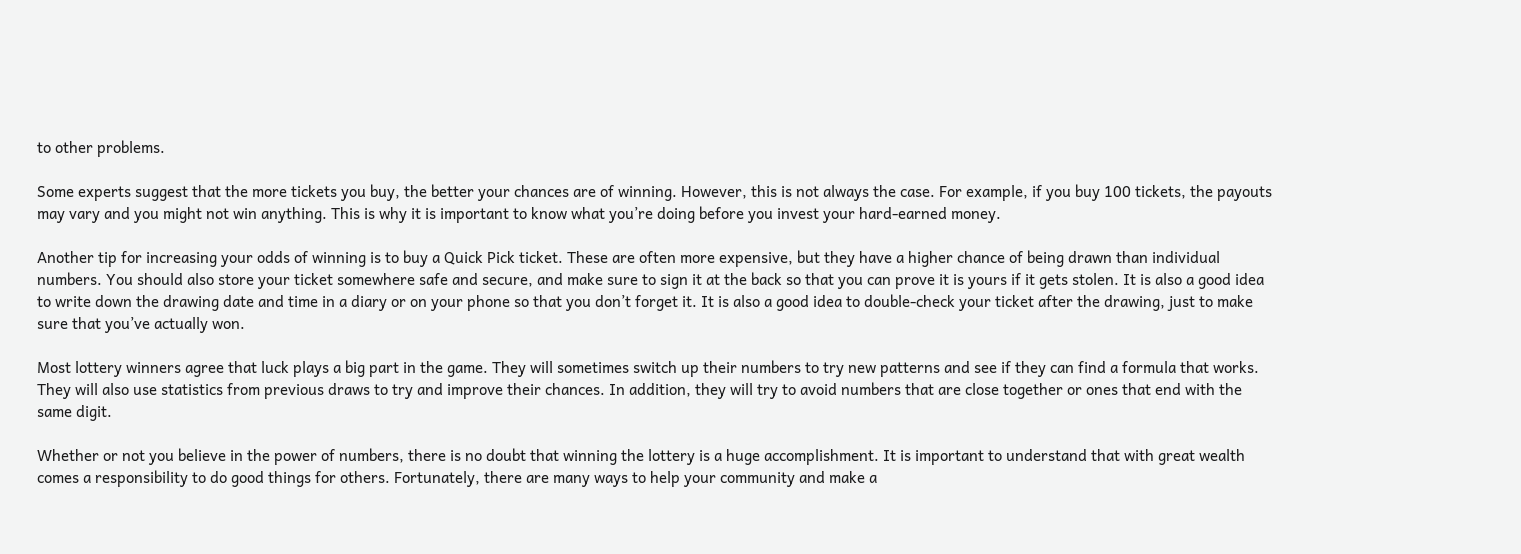to other problems.

Some experts suggest that the more tickets you buy, the better your chances are of winning. However, this is not always the case. For example, if you buy 100 tickets, the payouts may vary and you might not win anything. This is why it is important to know what you’re doing before you invest your hard-earned money.

Another tip for increasing your odds of winning is to buy a Quick Pick ticket. These are often more expensive, but they have a higher chance of being drawn than individual numbers. You should also store your ticket somewhere safe and secure, and make sure to sign it at the back so that you can prove it is yours if it gets stolen. It is also a good idea to write down the drawing date and time in a diary or on your phone so that you don’t forget it. It is also a good idea to double-check your ticket after the drawing, just to make sure that you’ve actually won.

Most lottery winners agree that luck plays a big part in the game. They will sometimes switch up their numbers to try new patterns and see if they can find a formula that works. They will also use statistics from previous draws to try and improve their chances. In addition, they will try to avoid numbers that are close together or ones that end with the same digit.

Whether or not you believe in the power of numbers, there is no doubt that winning the lottery is a huge accomplishment. It is important to understand that with great wealth comes a responsibility to do good things for others. Fortunately, there are many ways to help your community and make a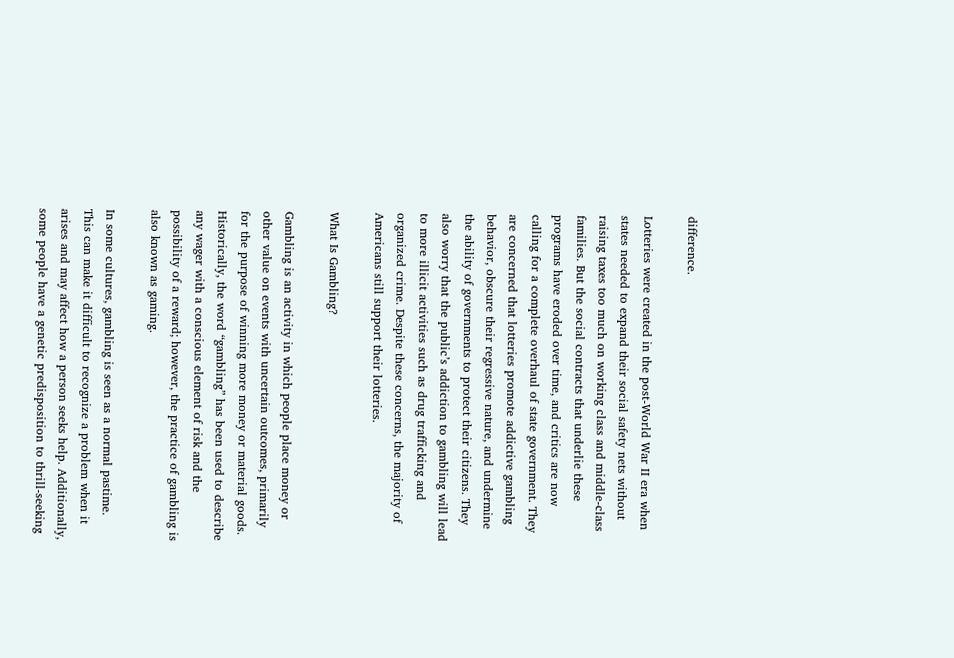difference.

Lotteries were created in the post-World War II era when states needed to expand their social safety nets without raising taxes too much on working class and middle-class families. But the social contracts that underlie these programs have eroded over time, and critics are now calling for a complete overhaul of state government. They are concerned that lotteries promote addictive gambling behavior, obscure their regressive nature, and undermine the ability of governments to protect their citizens. They also worry that the public’s addiction to gambling will lead to more illicit activities such as drug trafficking and organized crime. Despite these concerns, the majority of Americans still support their lotteries.

What Is Gambling?

Gambling is an activity in which people place money or other value on events with uncertain outcomes, primarily for the purpose of winning more money or material goods. Historically, the word “gambling” has been used to describe any wager with a conscious element of risk and the possibility of a reward; however, the practice of gambling is also known as gaming.

In some cultures, gambling is seen as a normal pastime. This can make it difficult to recognize a problem when it arises and may affect how a person seeks help. Additionally, some people have a genetic predisposition to thrill-seeking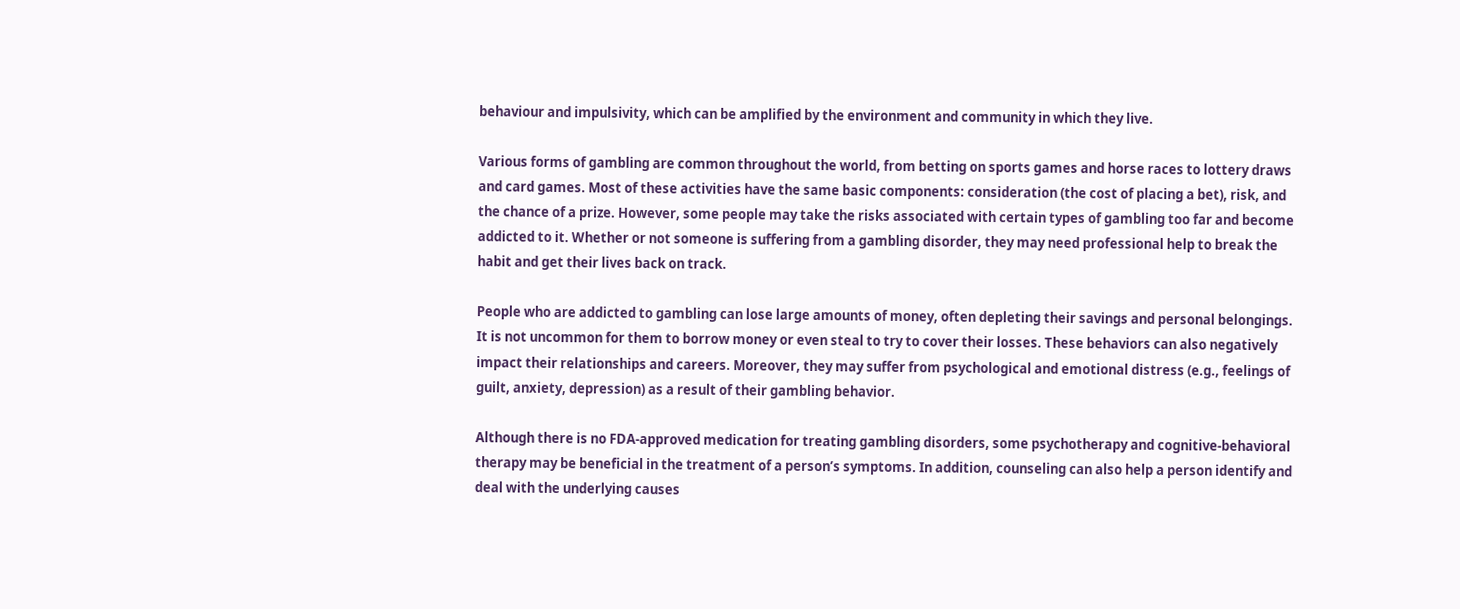behaviour and impulsivity, which can be amplified by the environment and community in which they live.

Various forms of gambling are common throughout the world, from betting on sports games and horse races to lottery draws and card games. Most of these activities have the same basic components: consideration (the cost of placing a bet), risk, and the chance of a prize. However, some people may take the risks associated with certain types of gambling too far and become addicted to it. Whether or not someone is suffering from a gambling disorder, they may need professional help to break the habit and get their lives back on track.

People who are addicted to gambling can lose large amounts of money, often depleting their savings and personal belongings. It is not uncommon for them to borrow money or even steal to try to cover their losses. These behaviors can also negatively impact their relationships and careers. Moreover, they may suffer from psychological and emotional distress (e.g., feelings of guilt, anxiety, depression) as a result of their gambling behavior.

Although there is no FDA-approved medication for treating gambling disorders, some psychotherapy and cognitive-behavioral therapy may be beneficial in the treatment of a person’s symptoms. In addition, counseling can also help a person identify and deal with the underlying causes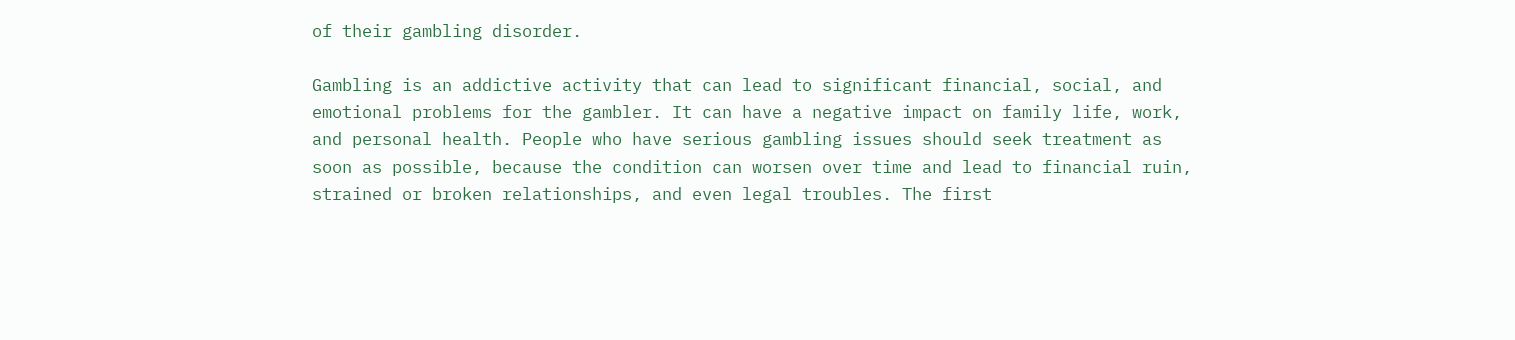of their gambling disorder.

Gambling is an addictive activity that can lead to significant financial, social, and emotional problems for the gambler. It can have a negative impact on family life, work, and personal health. People who have serious gambling issues should seek treatment as soon as possible, because the condition can worsen over time and lead to financial ruin, strained or broken relationships, and even legal troubles. The first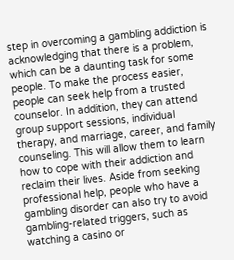step in overcoming a gambling addiction is acknowledging that there is a problem, which can be a daunting task for some people. To make the process easier, people can seek help from a trusted counselor. In addition, they can attend group support sessions, individual therapy, and marriage, career, and family counseling. This will allow them to learn how to cope with their addiction and reclaim their lives. Aside from seeking professional help, people who have a gambling disorder can also try to avoid gambling-related triggers, such as watching a casino or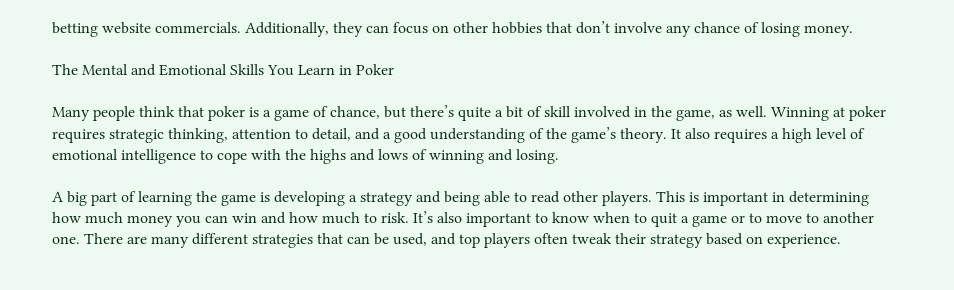betting website commercials. Additionally, they can focus on other hobbies that don’t involve any chance of losing money.

The Mental and Emotional Skills You Learn in Poker

Many people think that poker is a game of chance, but there’s quite a bit of skill involved in the game, as well. Winning at poker requires strategic thinking, attention to detail, and a good understanding of the game’s theory. It also requires a high level of emotional intelligence to cope with the highs and lows of winning and losing.

A big part of learning the game is developing a strategy and being able to read other players. This is important in determining how much money you can win and how much to risk. It’s also important to know when to quit a game or to move to another one. There are many different strategies that can be used, and top players often tweak their strategy based on experience.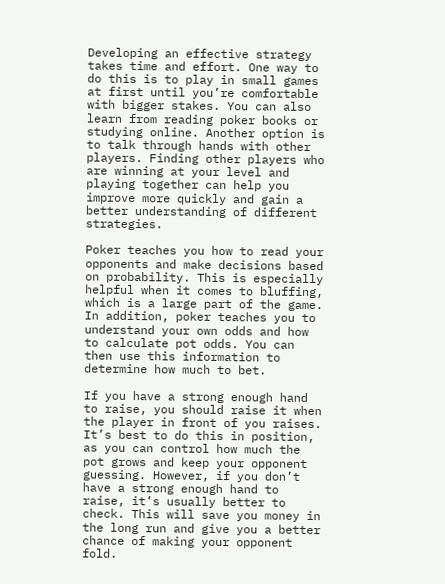Developing an effective strategy takes time and effort. One way to do this is to play in small games at first until you’re comfortable with bigger stakes. You can also learn from reading poker books or studying online. Another option is to talk through hands with other players. Finding other players who are winning at your level and playing together can help you improve more quickly and gain a better understanding of different strategies.

Poker teaches you how to read your opponents and make decisions based on probability. This is especially helpful when it comes to bluffing, which is a large part of the game. In addition, poker teaches you to understand your own odds and how to calculate pot odds. You can then use this information to determine how much to bet.

If you have a strong enough hand to raise, you should raise it when the player in front of you raises. It’s best to do this in position, as you can control how much the pot grows and keep your opponent guessing. However, if you don’t have a strong enough hand to raise, it’s usually better to check. This will save you money in the long run and give you a better chance of making your opponent fold.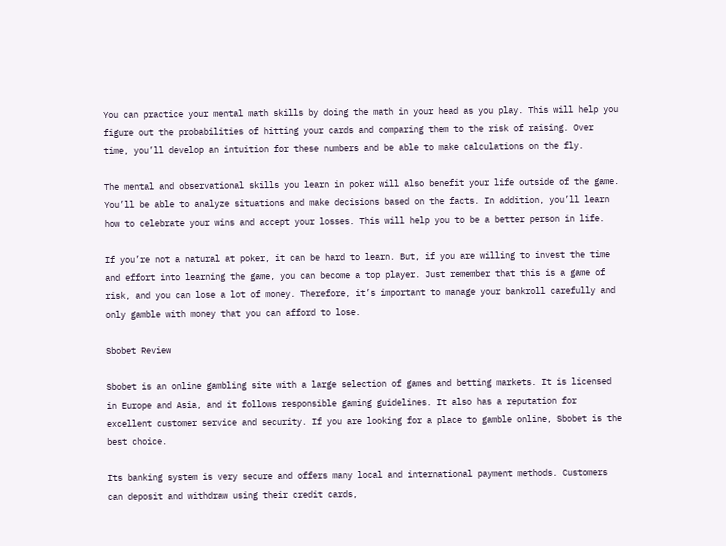You can practice your mental math skills by doing the math in your head as you play. This will help you figure out the probabilities of hitting your cards and comparing them to the risk of raising. Over time, you’ll develop an intuition for these numbers and be able to make calculations on the fly.

The mental and observational skills you learn in poker will also benefit your life outside of the game. You’ll be able to analyze situations and make decisions based on the facts. In addition, you’ll learn how to celebrate your wins and accept your losses. This will help you to be a better person in life.

If you’re not a natural at poker, it can be hard to learn. But, if you are willing to invest the time and effort into learning the game, you can become a top player. Just remember that this is a game of risk, and you can lose a lot of money. Therefore, it’s important to manage your bankroll carefully and only gamble with money that you can afford to lose.

Sbobet Review

Sbobet is an online gambling site with a large selection of games and betting markets. It is licensed in Europe and Asia, and it follows responsible gaming guidelines. It also has a reputation for excellent customer service and security. If you are looking for a place to gamble online, Sbobet is the best choice.

Its banking system is very secure and offers many local and international payment methods. Customers can deposit and withdraw using their credit cards,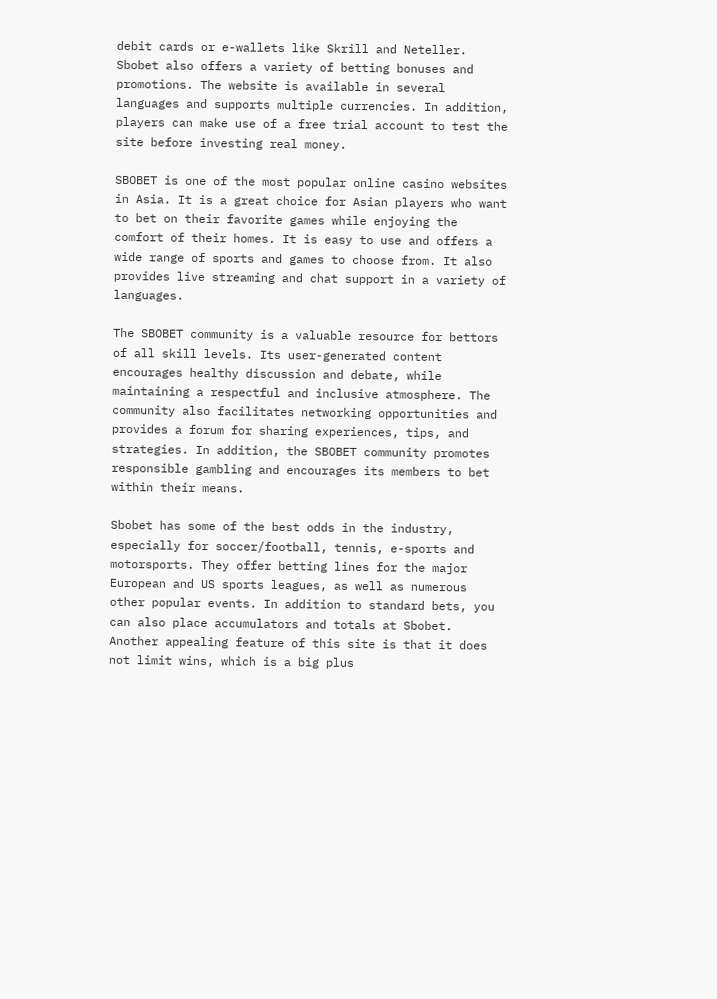debit cards or e-wallets like Skrill and Neteller. Sbobet also offers a variety of betting bonuses and promotions. The website is available in several languages and supports multiple currencies. In addition, players can make use of a free trial account to test the site before investing real money.

SBOBET is one of the most popular online casino websites in Asia. It is a great choice for Asian players who want to bet on their favorite games while enjoying the comfort of their homes. It is easy to use and offers a wide range of sports and games to choose from. It also provides live streaming and chat support in a variety of languages.

The SBOBET community is a valuable resource for bettors of all skill levels. Its user-generated content encourages healthy discussion and debate, while maintaining a respectful and inclusive atmosphere. The community also facilitates networking opportunities and provides a forum for sharing experiences, tips, and strategies. In addition, the SBOBET community promotes responsible gambling and encourages its members to bet within their means.

Sbobet has some of the best odds in the industry, especially for soccer/football, tennis, e-sports and motorsports. They offer betting lines for the major European and US sports leagues, as well as numerous other popular events. In addition to standard bets, you can also place accumulators and totals at Sbobet. Another appealing feature of this site is that it does not limit wins, which is a big plus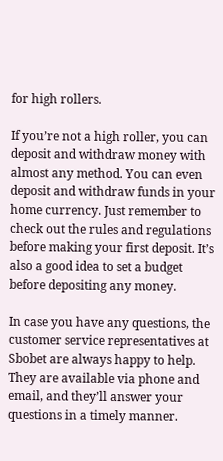for high rollers.

If you’re not a high roller, you can deposit and withdraw money with almost any method. You can even deposit and withdraw funds in your home currency. Just remember to check out the rules and regulations before making your first deposit. It’s also a good idea to set a budget before depositing any money.

In case you have any questions, the customer service representatives at Sbobet are always happy to help. They are available via phone and email, and they’ll answer your questions in a timely manner.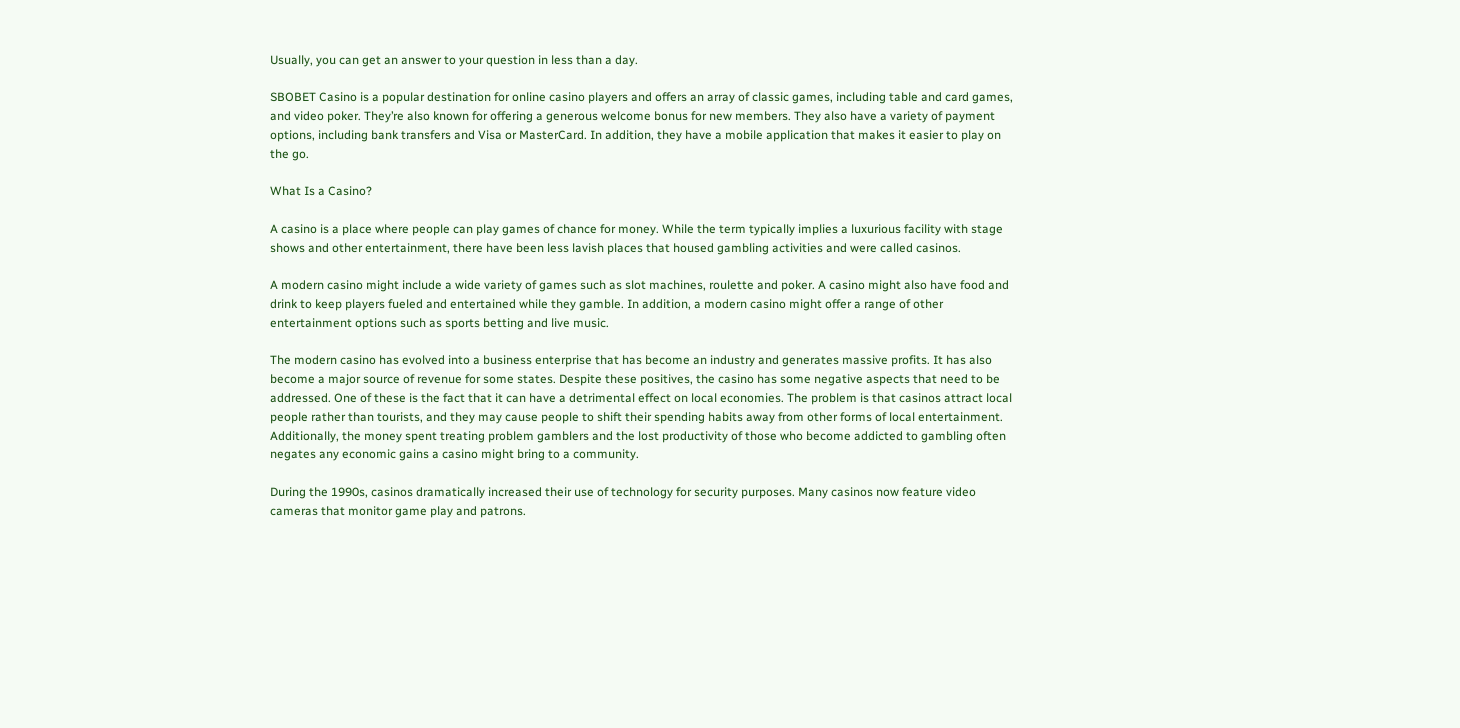Usually, you can get an answer to your question in less than a day.

SBOBET Casino is a popular destination for online casino players and offers an array of classic games, including table and card games, and video poker. They’re also known for offering a generous welcome bonus for new members. They also have a variety of payment options, including bank transfers and Visa or MasterCard. In addition, they have a mobile application that makes it easier to play on the go.

What Is a Casino?

A casino is a place where people can play games of chance for money. While the term typically implies a luxurious facility with stage shows and other entertainment, there have been less lavish places that housed gambling activities and were called casinos.

A modern casino might include a wide variety of games such as slot machines, roulette and poker. A casino might also have food and drink to keep players fueled and entertained while they gamble. In addition, a modern casino might offer a range of other entertainment options such as sports betting and live music.

The modern casino has evolved into a business enterprise that has become an industry and generates massive profits. It has also become a major source of revenue for some states. Despite these positives, the casino has some negative aspects that need to be addressed. One of these is the fact that it can have a detrimental effect on local economies. The problem is that casinos attract local people rather than tourists, and they may cause people to shift their spending habits away from other forms of local entertainment. Additionally, the money spent treating problem gamblers and the lost productivity of those who become addicted to gambling often negates any economic gains a casino might bring to a community.

During the 1990s, casinos dramatically increased their use of technology for security purposes. Many casinos now feature video cameras that monitor game play and patrons.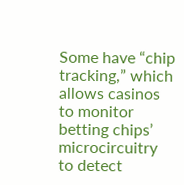Some have “chip tracking,” which allows casinos to monitor betting chips’ microcircuitry to detect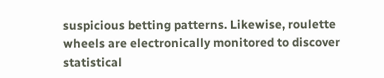suspicious betting patterns. Likewise, roulette wheels are electronically monitored to discover statistical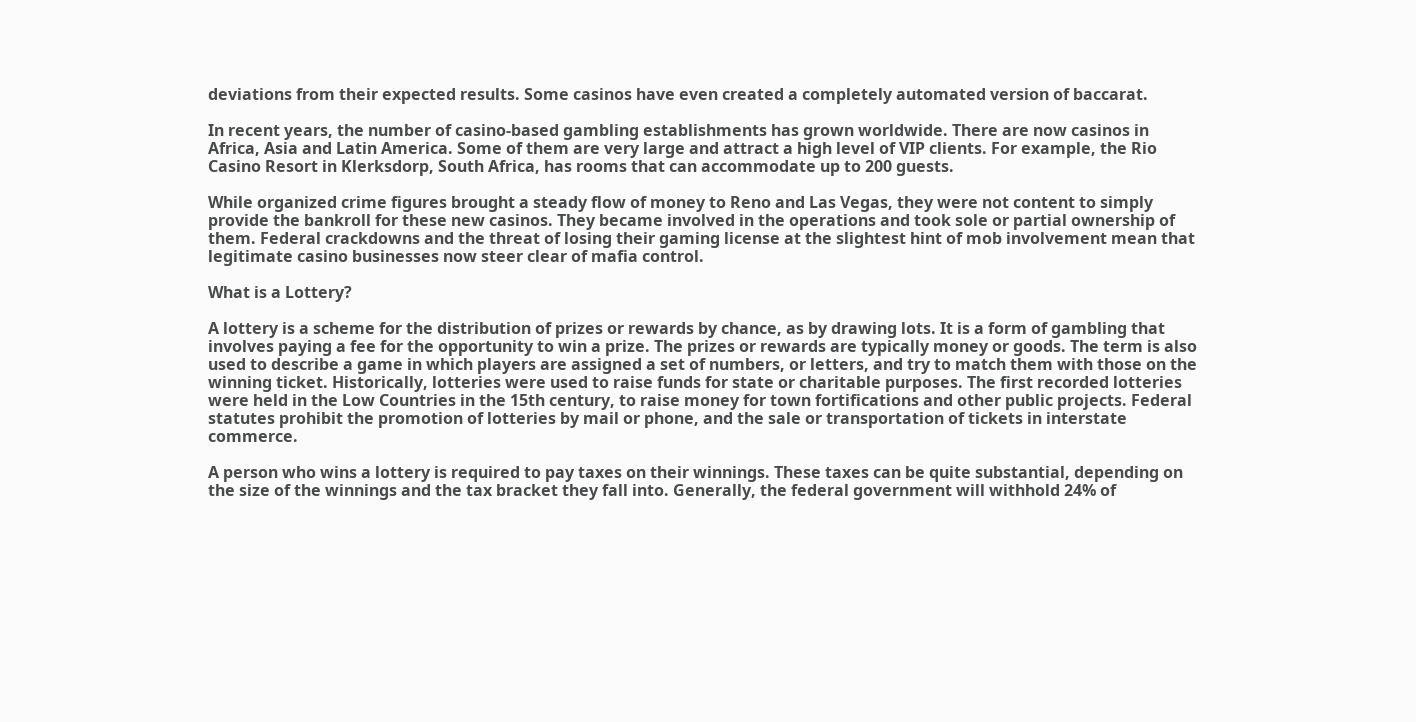deviations from their expected results. Some casinos have even created a completely automated version of baccarat.

In recent years, the number of casino-based gambling establishments has grown worldwide. There are now casinos in Africa, Asia and Latin America. Some of them are very large and attract a high level of VIP clients. For example, the Rio Casino Resort in Klerksdorp, South Africa, has rooms that can accommodate up to 200 guests.

While organized crime figures brought a steady flow of money to Reno and Las Vegas, they were not content to simply provide the bankroll for these new casinos. They became involved in the operations and took sole or partial ownership of them. Federal crackdowns and the threat of losing their gaming license at the slightest hint of mob involvement mean that legitimate casino businesses now steer clear of mafia control.

What is a Lottery?

A lottery is a scheme for the distribution of prizes or rewards by chance, as by drawing lots. It is a form of gambling that involves paying a fee for the opportunity to win a prize. The prizes or rewards are typically money or goods. The term is also used to describe a game in which players are assigned a set of numbers, or letters, and try to match them with those on the winning ticket. Historically, lotteries were used to raise funds for state or charitable purposes. The first recorded lotteries were held in the Low Countries in the 15th century, to raise money for town fortifications and other public projects. Federal statutes prohibit the promotion of lotteries by mail or phone, and the sale or transportation of tickets in interstate commerce.

A person who wins a lottery is required to pay taxes on their winnings. These taxes can be quite substantial, depending on the size of the winnings and the tax bracket they fall into. Generally, the federal government will withhold 24% of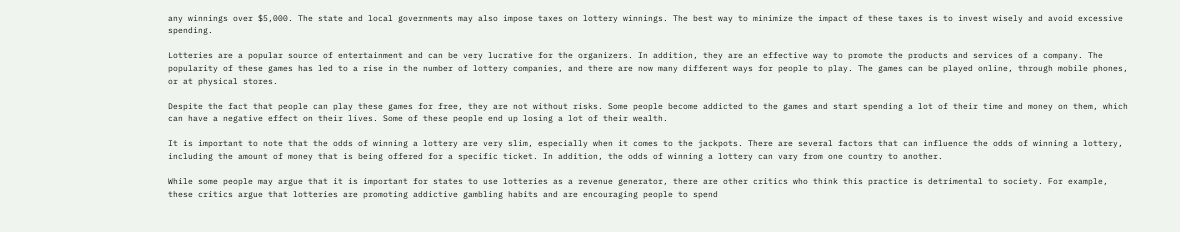any winnings over $5,000. The state and local governments may also impose taxes on lottery winnings. The best way to minimize the impact of these taxes is to invest wisely and avoid excessive spending.

Lotteries are a popular source of entertainment and can be very lucrative for the organizers. In addition, they are an effective way to promote the products and services of a company. The popularity of these games has led to a rise in the number of lottery companies, and there are now many different ways for people to play. The games can be played online, through mobile phones, or at physical stores.

Despite the fact that people can play these games for free, they are not without risks. Some people become addicted to the games and start spending a lot of their time and money on them, which can have a negative effect on their lives. Some of these people end up losing a lot of their wealth.

It is important to note that the odds of winning a lottery are very slim, especially when it comes to the jackpots. There are several factors that can influence the odds of winning a lottery, including the amount of money that is being offered for a specific ticket. In addition, the odds of winning a lottery can vary from one country to another.

While some people may argue that it is important for states to use lotteries as a revenue generator, there are other critics who think this practice is detrimental to society. For example, these critics argue that lotteries are promoting addictive gambling habits and are encouraging people to spend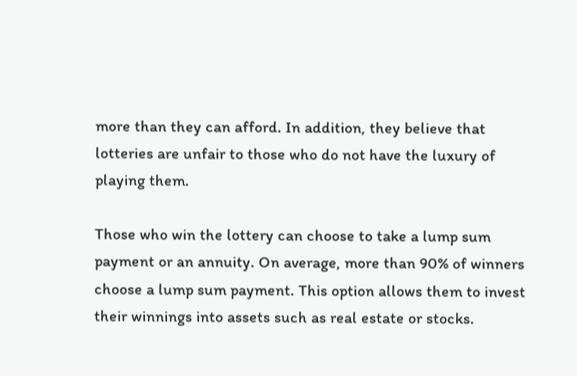more than they can afford. In addition, they believe that lotteries are unfair to those who do not have the luxury of playing them.

Those who win the lottery can choose to take a lump sum payment or an annuity. On average, more than 90% of winners choose a lump sum payment. This option allows them to invest their winnings into assets such as real estate or stocks.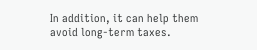In addition, it can help them avoid long-term taxes.